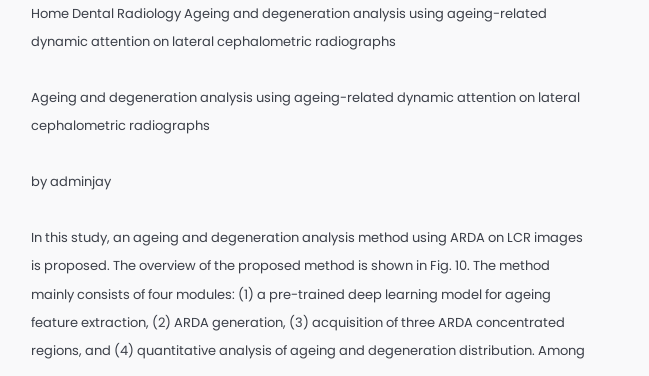Home Dental Radiology Ageing and degeneration analysis using ageing-related dynamic attention on lateral cephalometric radiographs

Ageing and degeneration analysis using ageing-related dynamic attention on lateral cephalometric radiographs

by adminjay

In this study, an ageing and degeneration analysis method using ARDA on LCR images is proposed. The overview of the proposed method is shown in Fig. 10. The method mainly consists of four modules: (1) a pre-trained deep learning model for ageing feature extraction, (2) ARDA generation, (3) acquisition of three ARDA concentrated regions, and (4) quantitative analysis of ageing and degeneration distribution. Among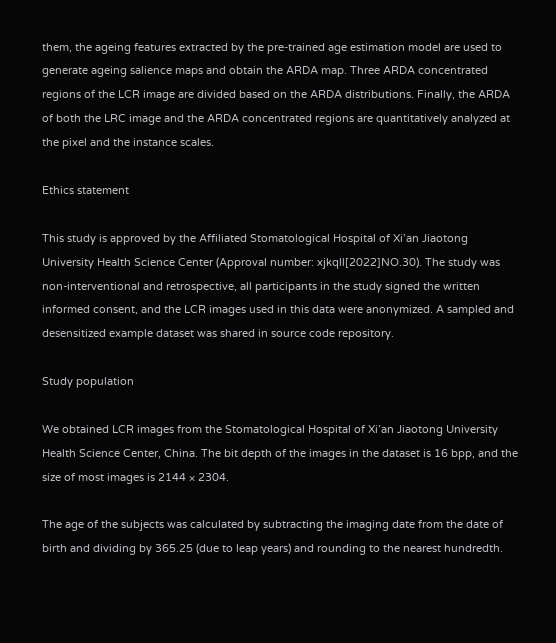them, the ageing features extracted by the pre-trained age estimation model are used to generate ageing salience maps and obtain the ARDA map. Three ARDA concentrated regions of the LCR image are divided based on the ARDA distributions. Finally, the ARDA of both the LRC image and the ARDA concentrated regions are quantitatively analyzed at the pixel and the instance scales.

Ethics statement

This study is approved by the Affiliated Stomatological Hospital of Xi’an Jiaotong University Health Science Center (Approval number: xjkqll[2022]NO.30). The study was non-interventional and retrospective, all participants in the study signed the written informed consent, and the LCR images used in this data were anonymized. A sampled and desensitized example dataset was shared in source code repository.

Study population

We obtained LCR images from the Stomatological Hospital of Xi’an Jiaotong University Health Science Center, China. The bit depth of the images in the dataset is 16 bpp, and the size of most images is 2144 × 2304.

The age of the subjects was calculated by subtracting the imaging date from the date of birth and dividing by 365.25 (due to leap years) and rounding to the nearest hundredth.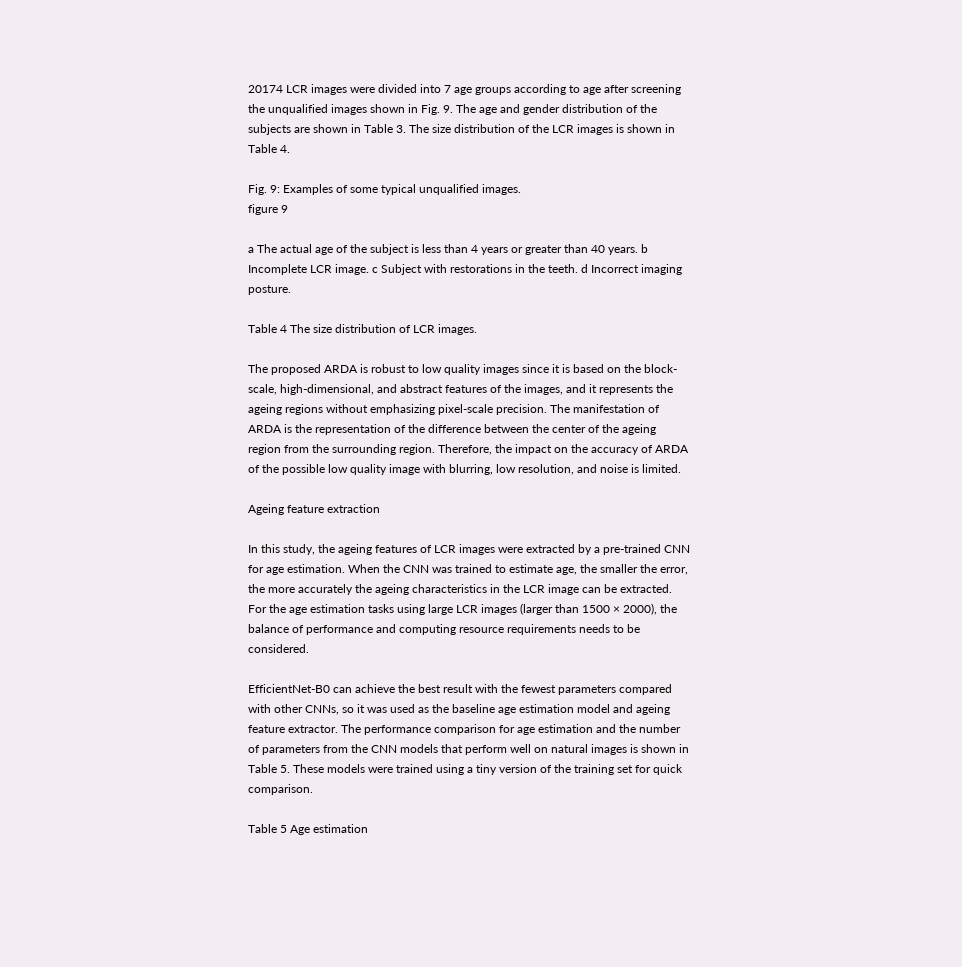20174 LCR images were divided into 7 age groups according to age after screening the unqualified images shown in Fig. 9. The age and gender distribution of the subjects are shown in Table 3. The size distribution of the LCR images is shown in Table 4.

Fig. 9: Examples of some typical unqualified images.
figure 9

a The actual age of the subject is less than 4 years or greater than 40 years. b Incomplete LCR image. c Subject with restorations in the teeth. d Incorrect imaging posture.

Table 4 The size distribution of LCR images.

The proposed ARDA is robust to low quality images since it is based on the block-scale, high-dimensional, and abstract features of the images, and it represents the ageing regions without emphasizing pixel-scale precision. The manifestation of ARDA is the representation of the difference between the center of the ageing region from the surrounding region. Therefore, the impact on the accuracy of ARDA of the possible low quality image with blurring, low resolution, and noise is limited.

Ageing feature extraction

In this study, the ageing features of LCR images were extracted by a pre-trained CNN for age estimation. When the CNN was trained to estimate age, the smaller the error, the more accurately the ageing characteristics in the LCR image can be extracted. For the age estimation tasks using large LCR images (larger than 1500 × 2000), the balance of performance and computing resource requirements needs to be considered.

EfficientNet-B0 can achieve the best result with the fewest parameters compared with other CNNs, so it was used as the baseline age estimation model and ageing feature extractor. The performance comparison for age estimation and the number of parameters from the CNN models that perform well on natural images is shown in Table 5. These models were trained using a tiny version of the training set for quick comparison.

Table 5 Age estimation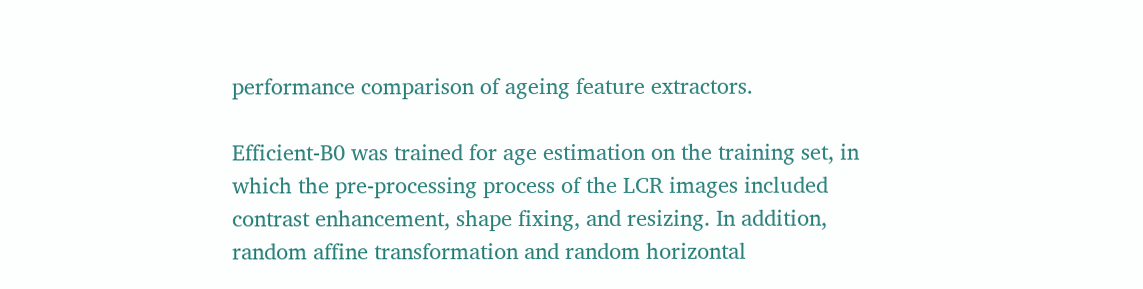performance comparison of ageing feature extractors.

Efficient-B0 was trained for age estimation on the training set, in which the pre-processing process of the LCR images included contrast enhancement, shape fixing, and resizing. In addition, random affine transformation and random horizontal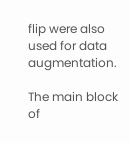flip were also used for data augmentation.

The main block of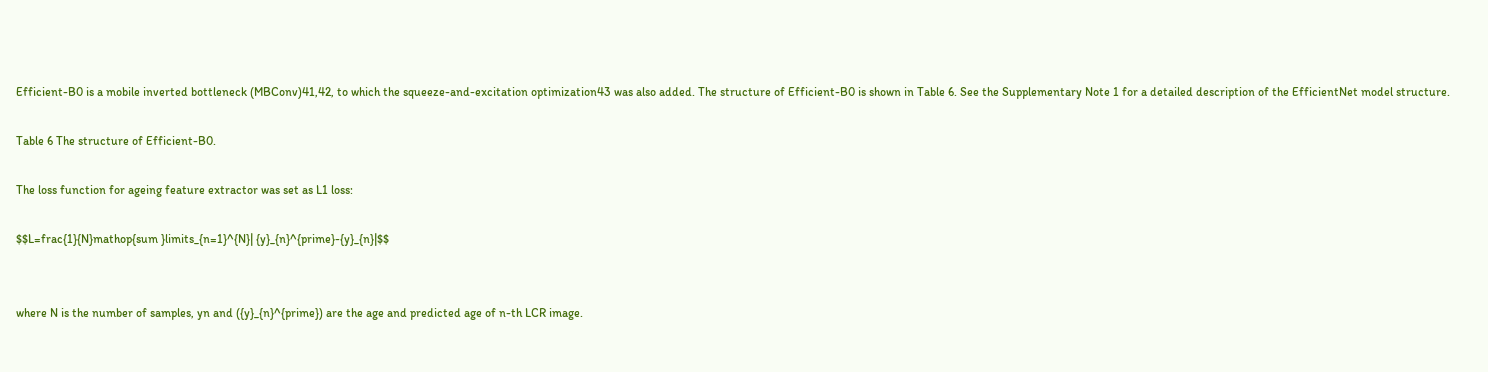Efficient-B0 is a mobile inverted bottleneck (MBConv)41,42, to which the squeeze-and-excitation optimization43 was also added. The structure of Efficient-B0 is shown in Table 6. See the Supplementary Note 1 for a detailed description of the EfficientNet model structure.

Table 6 The structure of Efficient-B0.

The loss function for ageing feature extractor was set as L1 loss:

$$L=frac{1}{N}mathop{sum }limits_{n=1}^{N}| {y}_{n}^{prime}-{y}_{n}|$$


where N is the number of samples, yn and ({y}_{n}^{prime}) are the age and predicted age of n-th LCR image.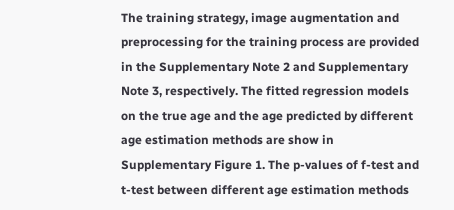The training strategy, image augmentation and preprocessing for the training process are provided in the Supplementary Note 2 and Supplementary Note 3, respectively. The fitted regression models on the true age and the age predicted by different age estimation methods are show in Supplementary Figure 1. The p-values of f-test and t-test between different age estimation methods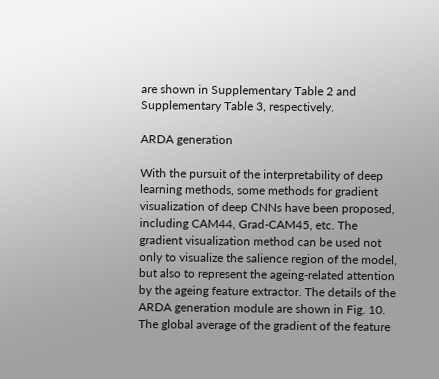are shown in Supplementary Table 2 and Supplementary Table 3, respectively.

ARDA generation

With the pursuit of the interpretability of deep learning methods, some methods for gradient visualization of deep CNNs have been proposed, including CAM44, Grad-CAM45, etc. The gradient visualization method can be used not only to visualize the salience region of the model, but also to represent the ageing-related attention by the ageing feature extractor. The details of the ARDA generation module are shown in Fig. 10. The global average of the gradient of the feature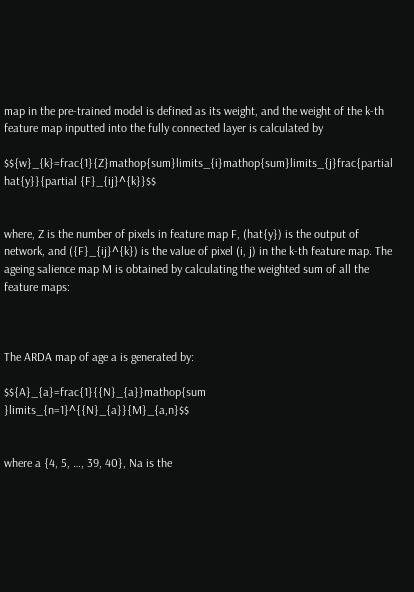map in the pre-trained model is defined as its weight, and the weight of the k-th feature map inputted into the fully connected layer is calculated by

$${w}_{k}=frac{1}{Z}mathop{sum}limits_{i}mathop{sum}limits_{j}frac{partial hat{y}}{partial {F}_{ij}^{k}}$$


where, Z is the number of pixels in feature map F, (hat{y}) is the output of network, and ({F}_{ij}^{k}) is the value of pixel (i, j) in the k-th feature map. The ageing salience map M is obtained by calculating the weighted sum of all the feature maps:



The ARDA map of age a is generated by:

$${A}_{a}=frac{1}{{N}_{a}}mathop{sum }limits_{n=1}^{{N}_{a}}{M}_{a,n}$$


where a {4, 5, …, 39, 40}, Na is the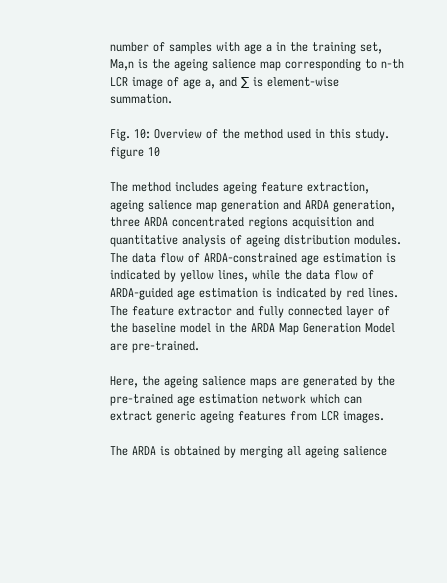number of samples with age a in the training set, Ma,n is the ageing salience map corresponding to n-th LCR image of age a, and ∑ is element-wise summation.

Fig. 10: Overview of the method used in this study.
figure 10

The method includes ageing feature extraction, ageing salience map generation and ARDA generation, three ARDA concentrated regions acquisition and quantitative analysis of ageing distribution modules. The data flow of ARDA-constrained age estimation is indicated by yellow lines, while the data flow of ARDA-guided age estimation is indicated by red lines. The feature extractor and fully connected layer of the baseline model in the ARDA Map Generation Model are pre-trained.

Here, the ageing salience maps are generated by the pre-trained age estimation network which can extract generic ageing features from LCR images.

The ARDA is obtained by merging all ageing salience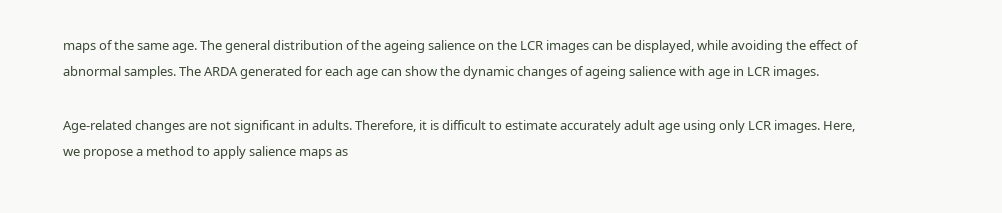maps of the same age. The general distribution of the ageing salience on the LCR images can be displayed, while avoiding the effect of abnormal samples. The ARDA generated for each age can show the dynamic changes of ageing salience with age in LCR images.

Age-related changes are not significant in adults. Therefore, it is difficult to estimate accurately adult age using only LCR images. Here, we propose a method to apply salience maps as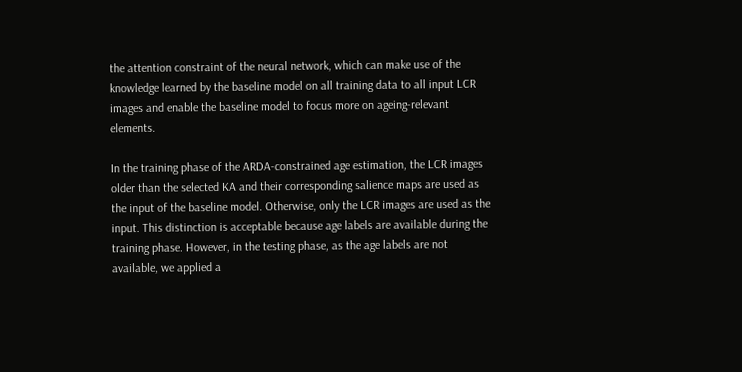the attention constraint of the neural network, which can make use of the knowledge learned by the baseline model on all training data to all input LCR images and enable the baseline model to focus more on ageing-relevant elements.

In the training phase of the ARDA-constrained age estimation, the LCR images older than the selected KA and their corresponding salience maps are used as the input of the baseline model. Otherwise, only the LCR images are used as the input. This distinction is acceptable because age labels are available during the training phase. However, in the testing phase, as the age labels are not available, we applied a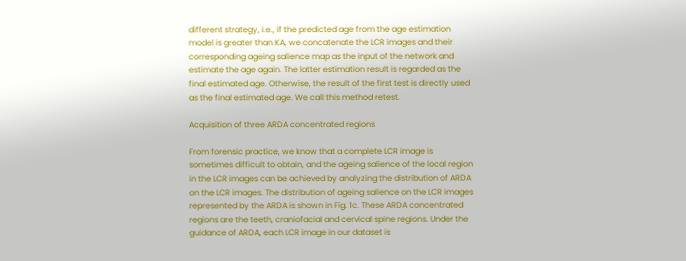different strategy, i.e., if the predicted age from the age estimation model is greater than KA, we concatenate the LCR images and their corresponding ageing salience map as the input of the network and estimate the age again. The latter estimation result is regarded as the final estimated age. Otherwise, the result of the first test is directly used as the final estimated age. We call this method retest.

Acquisition of three ARDA concentrated regions

From forensic practice, we know that a complete LCR image is sometimes difficult to obtain, and the ageing salience of the local region in the LCR images can be achieved by analyzing the distribution of ARDA on the LCR images. The distribution of ageing salience on the LCR images represented by the ARDA is shown in Fig. 1c. These ARDA concentrated regions are the teeth, craniofacial and cervical spine regions. Under the guidance of ARDA, each LCR image in our dataset is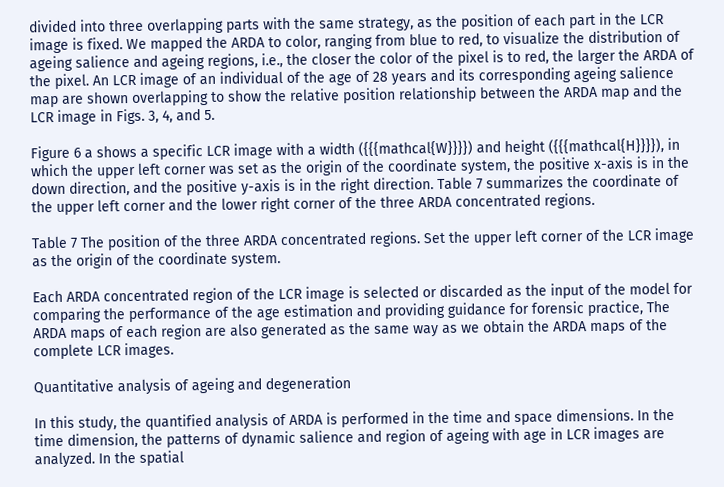divided into three overlapping parts with the same strategy, as the position of each part in the LCR image is fixed. We mapped the ARDA to color, ranging from blue to red, to visualize the distribution of ageing salience and ageing regions, i.e., the closer the color of the pixel is to red, the larger the ARDA of the pixel. An LCR image of an individual of the age of 28 years and its corresponding ageing salience map are shown overlapping to show the relative position relationship between the ARDA map and the LCR image in Figs. 3, 4, and 5.

Figure 6 a shows a specific LCR image with a width ({{{mathcal{W}}}}) and height ({{{mathcal{H}}}}), in which the upper left corner was set as the origin of the coordinate system, the positive x-axis is in the down direction, and the positive y-axis is in the right direction. Table 7 summarizes the coordinate of the upper left corner and the lower right corner of the three ARDA concentrated regions.

Table 7 The position of the three ARDA concentrated regions. Set the upper left corner of the LCR image as the origin of the coordinate system.

Each ARDA concentrated region of the LCR image is selected or discarded as the input of the model for comparing the performance of the age estimation and providing guidance for forensic practice, The ARDA maps of each region are also generated as the same way as we obtain the ARDA maps of the complete LCR images.

Quantitative analysis of ageing and degeneration

In this study, the quantified analysis of ARDA is performed in the time and space dimensions. In the time dimension, the patterns of dynamic salience and region of ageing with age in LCR images are analyzed. In the spatial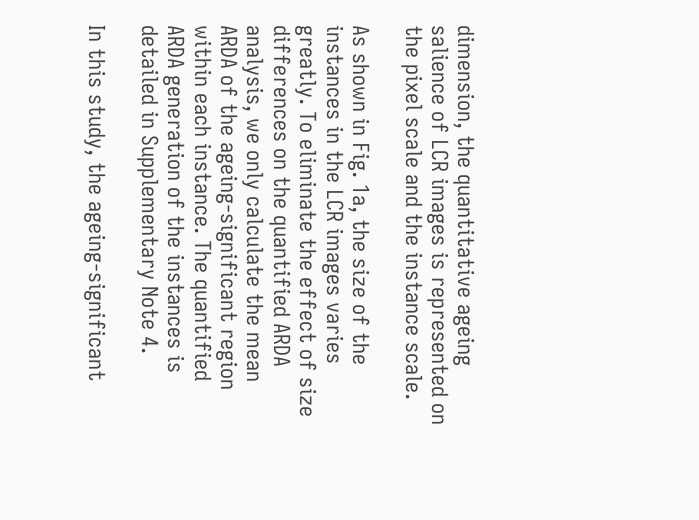dimension, the quantitative ageing salience of LCR images is represented on the pixel scale and the instance scale.

As shown in Fig. 1a, the size of the instances in the LCR images varies greatly. To eliminate the effect of size differences on the quantified ARDA analysis, we only calculate the mean ARDA of the ageing-significant region within each instance. The quantified ARDA generation of the instances is detailed in Supplementary Note 4.

In this study, the ageing-significant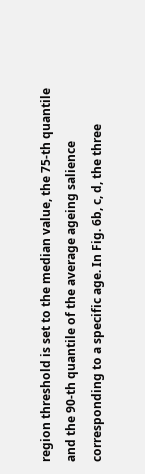region threshold is set to the median value, the 75-th quantile and the 90-th quantile of the average ageing salience corresponding to a specific age. In Fig. 6b, c, d, the three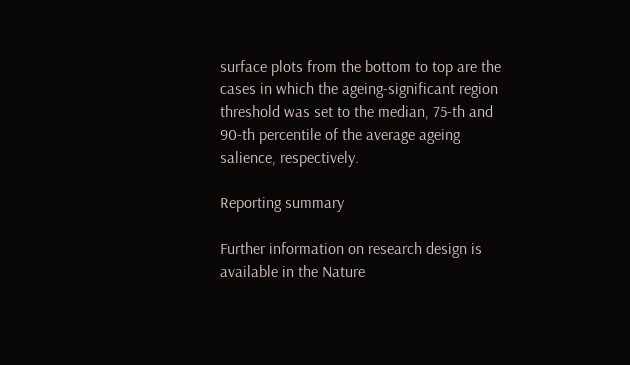surface plots from the bottom to top are the cases in which the ageing-significant region threshold was set to the median, 75-th and 90-th percentile of the average ageing salience, respectively.

Reporting summary

Further information on research design is available in the Nature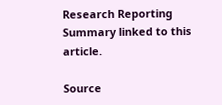Research Reporting Summary linked to this article.

Source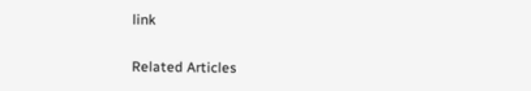link

Related Articles